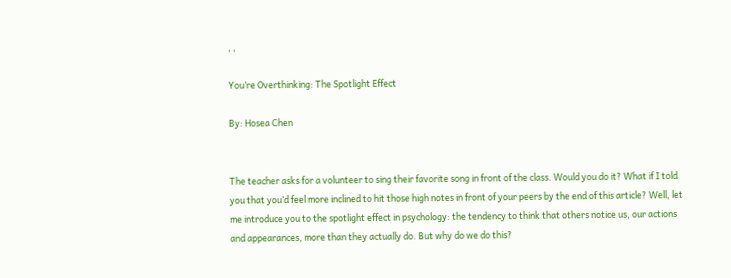, ,

You’re Overthinking: The Spotlight Effect

By: Hosea Chen


The teacher asks for a volunteer to sing their favorite song in front of the class. Would you do it? What if I told you that you’d feel more inclined to hit those high notes in front of your peers by the end of this article? Well, let me introduce you to the spotlight effect in psychology: the tendency to think that others notice us, our actions and appearances, more than they actually do. But why do we do this?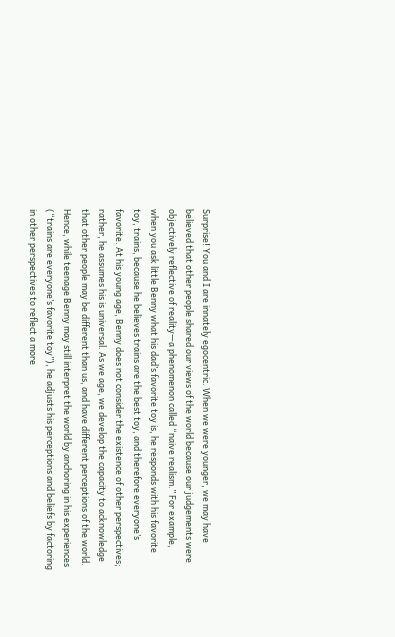Surprise! You and I are innately egocentric. When we were younger, we may have believed that other people shared our views of the world because our judgements were objectively reflective of reality—a phenomenon called “naive realism.” For example, when you ask little Benny what his dad’s favorite toy is, he responds with his favorite toy, trains, because he believes trains are the best toy, and therefore everyone’s favorite. At his young age, Benny does not consider the existence of other perspectives; rather, he assumes his is universal. As we age, we develop the capacity to acknowledge that other people may be different than us, and have different perceptions of the world. Hence, while teenage Benny may still interpret the world by anchoring in his experiences (“trains are everyone’s favorite toy”), he adjusts his perceptions and beliefs by factoring in other perspectives to reflect a more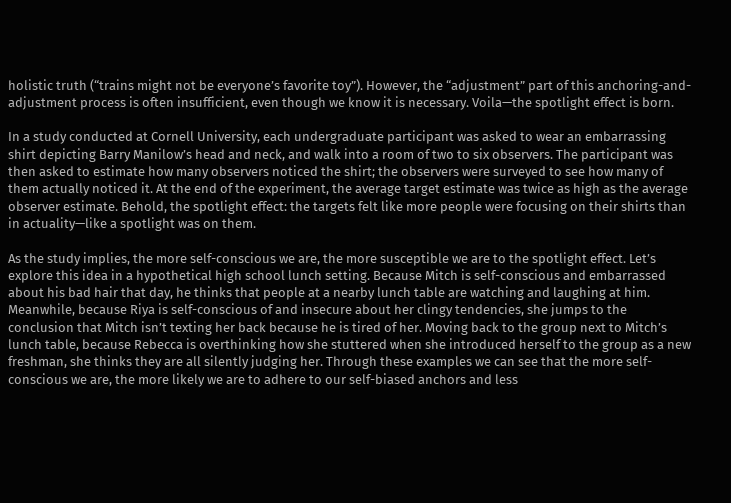holistic truth (“trains might not be everyone’s favorite toy”). However, the “adjustment” part of this anchoring-and-adjustment process is often insufficient, even though we know it is necessary. Voila—the spotlight effect is born.

In a study conducted at Cornell University, each undergraduate participant was asked to wear an embarrassing shirt depicting Barry Manilow’s head and neck, and walk into a room of two to six observers. The participant was then asked to estimate how many observers noticed the shirt; the observers were surveyed to see how many of them actually noticed it. At the end of the experiment, the average target estimate was twice as high as the average observer estimate. Behold, the spotlight effect: the targets felt like more people were focusing on their shirts than in actuality—like a spotlight was on them.

As the study implies, the more self-conscious we are, the more susceptible we are to the spotlight effect. Let’s explore this idea in a hypothetical high school lunch setting. Because Mitch is self-conscious and embarrassed about his bad hair that day, he thinks that people at a nearby lunch table are watching and laughing at him. Meanwhile, because Riya is self-conscious of and insecure about her clingy tendencies, she jumps to the conclusion that Mitch isn’t texting her back because he is tired of her. Moving back to the group next to Mitch’s lunch table, because Rebecca is overthinking how she stuttered when she introduced herself to the group as a new freshman, she thinks they are all silently judging her. Through these examples we can see that the more self-conscious we are, the more likely we are to adhere to our self-biased anchors and less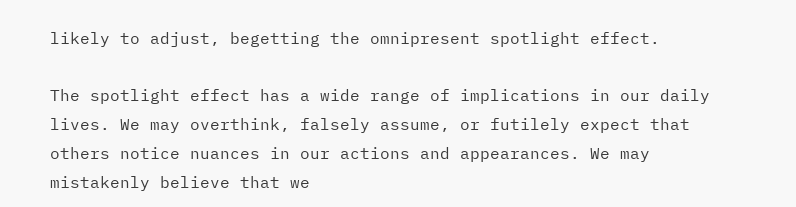likely to adjust, begetting the omnipresent spotlight effect.

The spotlight effect has a wide range of implications in our daily lives. We may overthink, falsely assume, or futilely expect that others notice nuances in our actions and appearances. We may mistakenly believe that we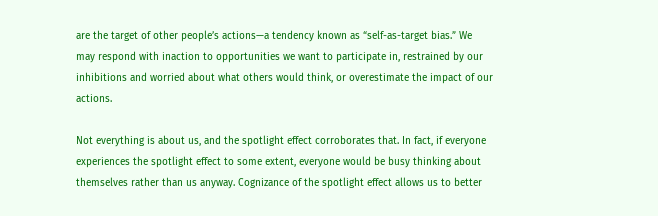are the target of other people’s actions—a tendency known as “self-as-target bias.” We may respond with inaction to opportunities we want to participate in, restrained by our inhibitions and worried about what others would think, or overestimate the impact of our actions.

Not everything is about us, and the spotlight effect corroborates that. In fact, if everyone experiences the spotlight effect to some extent, everyone would be busy thinking about themselves rather than us anyway. Cognizance of the spotlight effect allows us to better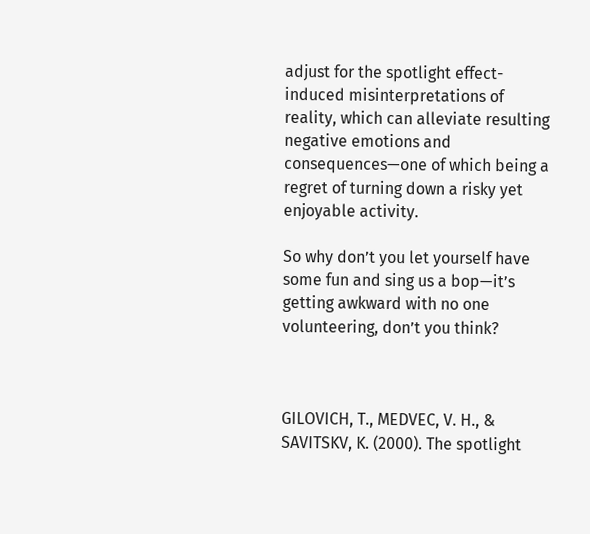adjust for the spotlight effect-induced misinterpretations of reality, which can alleviate resulting negative emotions and consequences—one of which being a regret of turning down a risky yet enjoyable activity.

So why don’t you let yourself have some fun and sing us a bop—it’s getting awkward with no one volunteering, don’t you think?



GILOVICH, T., MEDVEC, V. H., & SAVITSKV, K. (2000). The spotlight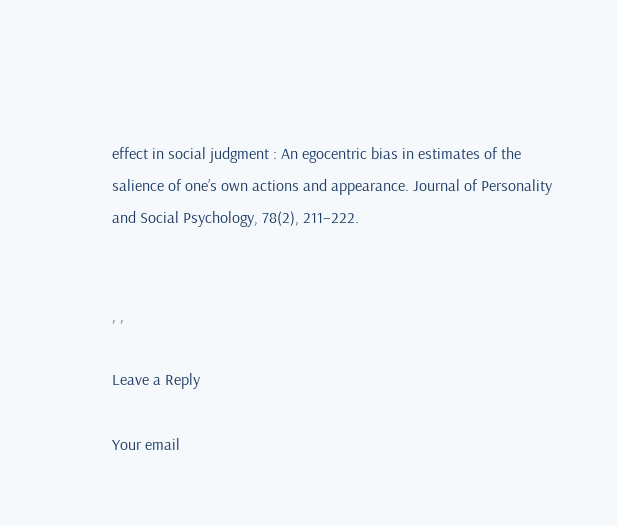effect in social judgment : An egocentric bias in estimates of the salience of one’s own actions and appearance. Journal of Personality and Social Psychology, 78(2), 211–222.


, ,

Leave a Reply

Your email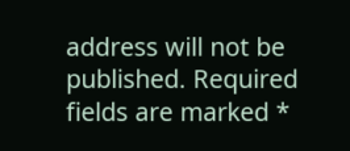address will not be published. Required fields are marked *